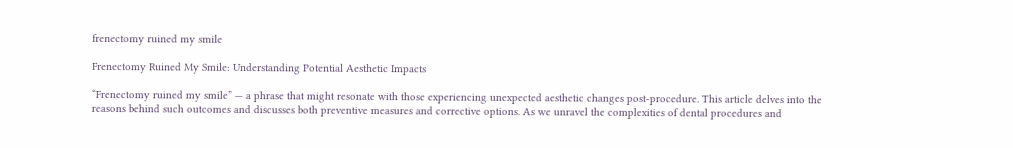frenectomy ruined my smile

Frenectomy Ruined My Smile: Understanding Potential Aesthetic Impacts

“Frenectomy ruined my smile” — a phrase that might resonate with those experiencing unexpected aesthetic changes post-procedure. This article delves into the reasons behind such outcomes and discusses both preventive measures and corrective options. As we unravel the complexities of dental procedures and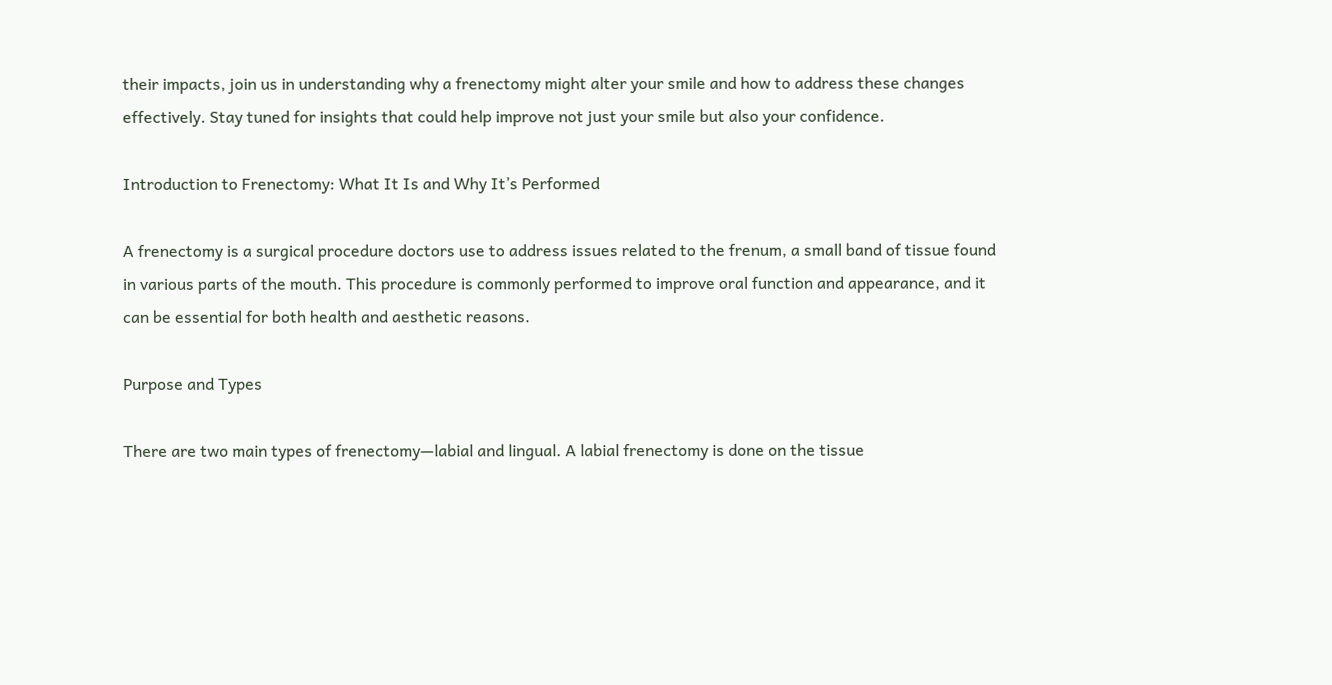their impacts, join us in understanding why a frenectomy might alter your smile and how to address these changes effectively. Stay tuned for insights that could help improve not just your smile but also your confidence.

Introduction to Frenectomy: What It Is and Why It’s Performed

A frenectomy is a surgical procedure doctors use to address issues related to the frenum, a small band of tissue found in various parts of the mouth. This procedure is commonly performed to improve oral function and appearance, and it can be essential for both health and aesthetic reasons.

Purpose and Types

There are two main types of frenectomy—labial and lingual. A labial frenectomy is done on the tissue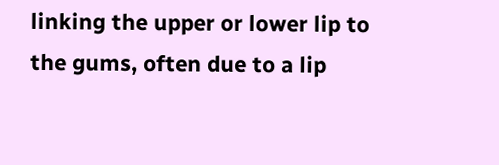linking the upper or lower lip to the gums, often due to a lip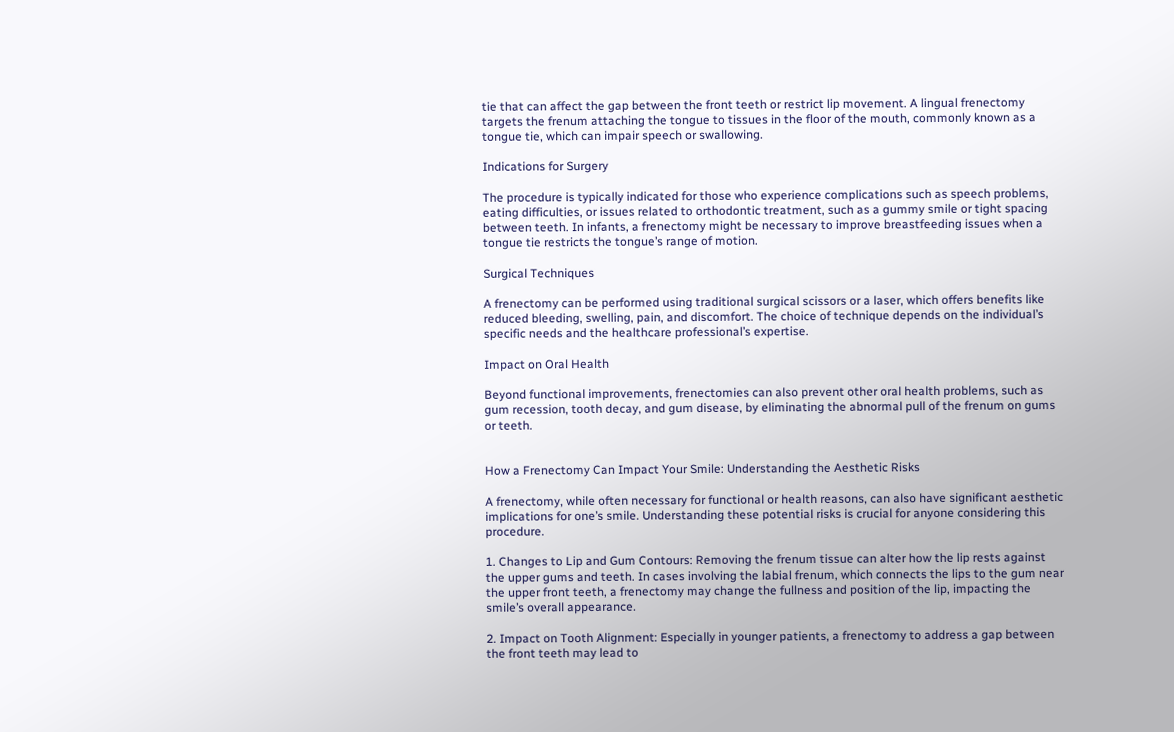tie that can affect the gap between the front teeth or restrict lip movement. A lingual frenectomy targets the frenum attaching the tongue to tissues in the floor of the mouth, commonly known as a tongue tie, which can impair speech or swallowing.

Indications for Surgery

The procedure is typically indicated for those who experience complications such as speech problems, eating difficulties, or issues related to orthodontic treatment, such as a gummy smile or tight spacing between teeth. In infants, a frenectomy might be necessary to improve breastfeeding issues when a tongue tie restricts the tongue’s range of motion.

Surgical Techniques

A frenectomy can be performed using traditional surgical scissors or a laser, which offers benefits like reduced bleeding, swelling, pain, and discomfort. The choice of technique depends on the individual’s specific needs and the healthcare professional’s expertise.

Impact on Oral Health

Beyond functional improvements, frenectomies can also prevent other oral health problems, such as gum recession, tooth decay, and gum disease, by eliminating the abnormal pull of the frenum on gums or teeth.


How a Frenectomy Can Impact Your Smile: Understanding the Aesthetic Risks

A frenectomy, while often necessary for functional or health reasons, can also have significant aesthetic implications for one’s smile. Understanding these potential risks is crucial for anyone considering this procedure.

1. Changes to Lip and Gum Contours: Removing the frenum tissue can alter how the lip rests against the upper gums and teeth. In cases involving the labial frenum, which connects the lips to the gum near the upper front teeth, a frenectomy may change the fullness and position of the lip, impacting the smile’s overall appearance.

2. Impact on Tooth Alignment: Especially in younger patients, a frenectomy to address a gap between the front teeth may lead to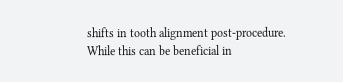shifts in tooth alignment post-procedure. While this can be beneficial in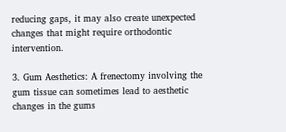reducing gaps, it may also create unexpected changes that might require orthodontic intervention.

3. Gum Aesthetics: A frenectomy involving the gum tissue can sometimes lead to aesthetic changes in the gums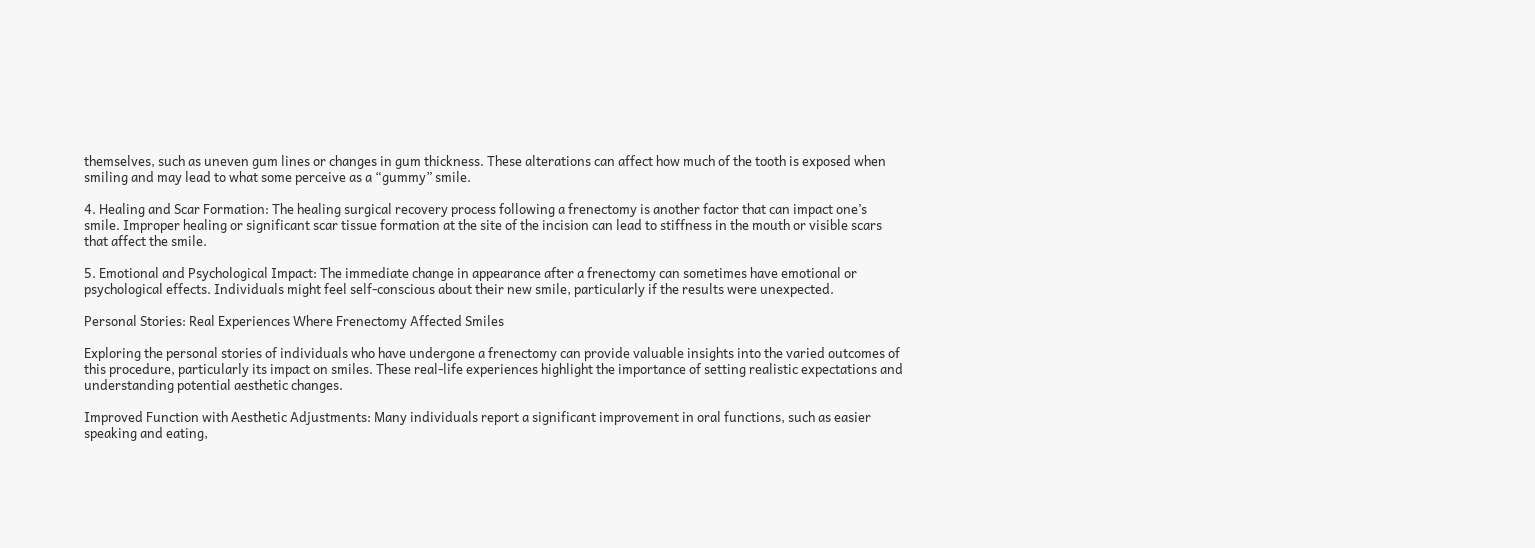themselves, such as uneven gum lines or changes in gum thickness. These alterations can affect how much of the tooth is exposed when smiling and may lead to what some perceive as a “gummy” smile.

4. Healing and Scar Formation: The healing surgical recovery process following a frenectomy is another factor that can impact one’s smile. Improper healing or significant scar tissue formation at the site of the incision can lead to stiffness in the mouth or visible scars that affect the smile.

5. Emotional and Psychological Impact: The immediate change in appearance after a frenectomy can sometimes have emotional or psychological effects. Individuals might feel self-conscious about their new smile, particularly if the results were unexpected.

Personal Stories: Real Experiences Where Frenectomy Affected Smiles

Exploring the personal stories of individuals who have undergone a frenectomy can provide valuable insights into the varied outcomes of this procedure, particularly its impact on smiles. These real-life experiences highlight the importance of setting realistic expectations and understanding potential aesthetic changes.

Improved Function with Aesthetic Adjustments: Many individuals report a significant improvement in oral functions, such as easier speaking and eating,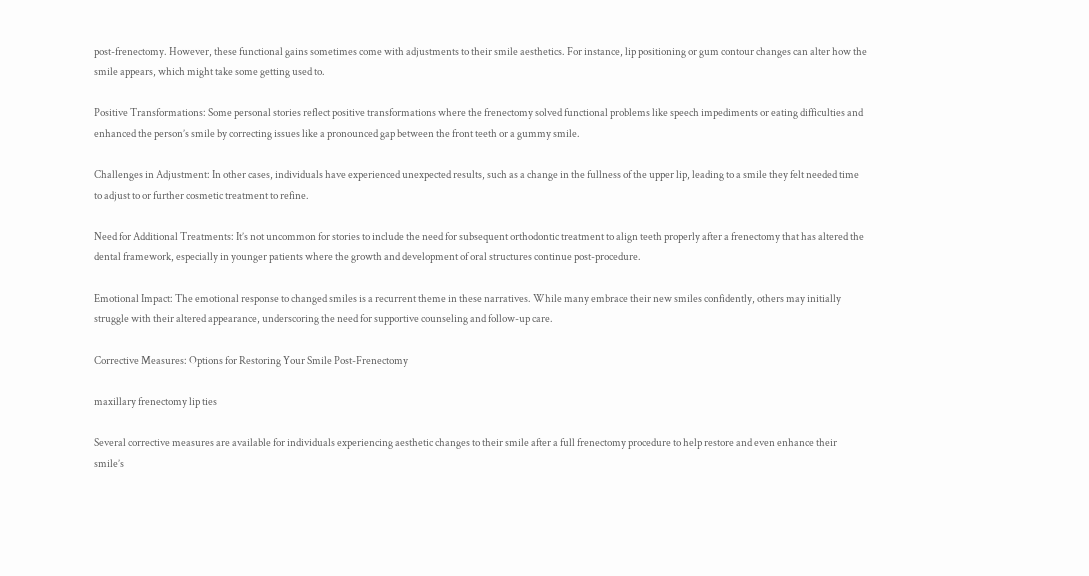post-frenectomy. However, these functional gains sometimes come with adjustments to their smile aesthetics. For instance, lip positioning or gum contour changes can alter how the smile appears, which might take some getting used to.

Positive Transformations: Some personal stories reflect positive transformations where the frenectomy solved functional problems like speech impediments or eating difficulties and enhanced the person’s smile by correcting issues like a pronounced gap between the front teeth or a gummy smile.

Challenges in Adjustment: In other cases, individuals have experienced unexpected results, such as a change in the fullness of the upper lip, leading to a smile they felt needed time to adjust to or further cosmetic treatment to refine.

Need for Additional Treatments: It’s not uncommon for stories to include the need for subsequent orthodontic treatment to align teeth properly after a frenectomy that has altered the dental framework, especially in younger patients where the growth and development of oral structures continue post-procedure.

Emotional Impact: The emotional response to changed smiles is a recurrent theme in these narratives. While many embrace their new smiles confidently, others may initially struggle with their altered appearance, underscoring the need for supportive counseling and follow-up care.

Corrective Measures: Options for Restoring Your Smile Post-Frenectomy

maxillary frenectomy lip ties

Several corrective measures are available for individuals experiencing aesthetic changes to their smile after a full frenectomy procedure to help restore and even enhance their smile’s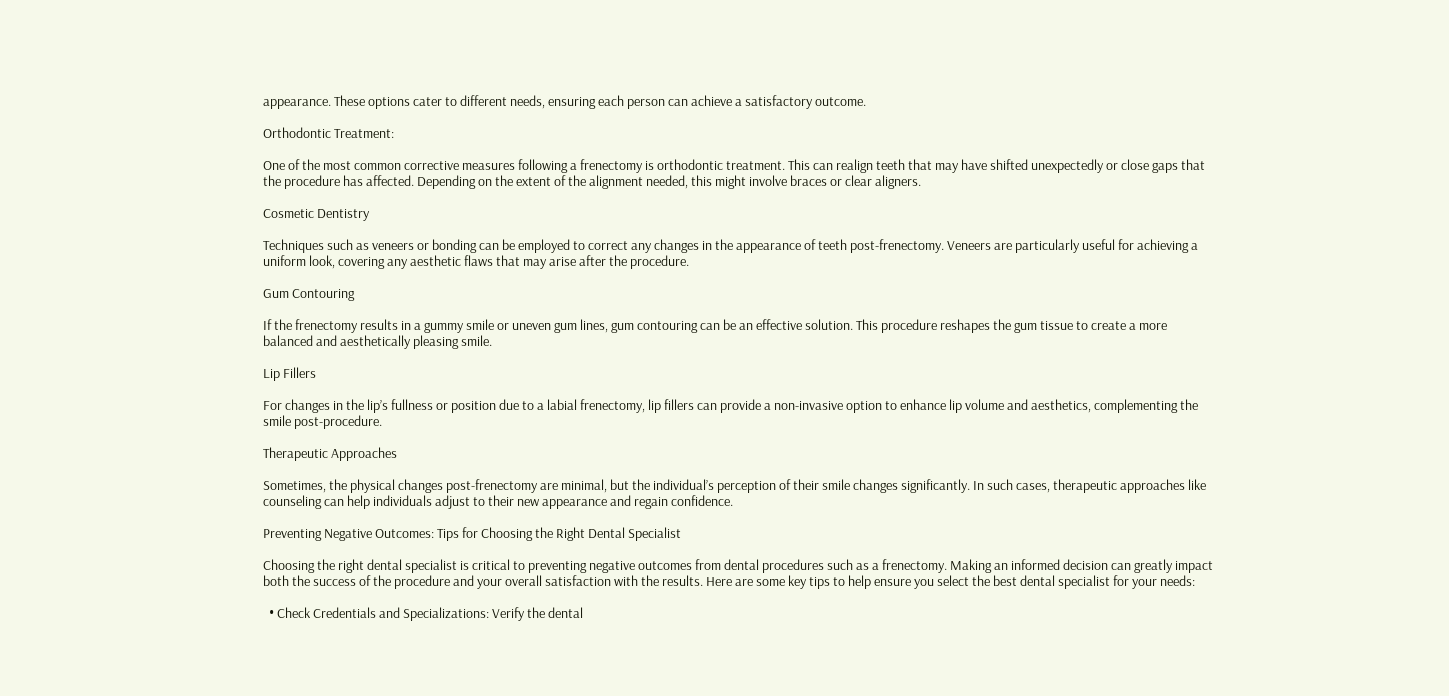appearance. These options cater to different needs, ensuring each person can achieve a satisfactory outcome.

Orthodontic Treatment:

One of the most common corrective measures following a frenectomy is orthodontic treatment. This can realign teeth that may have shifted unexpectedly or close gaps that the procedure has affected. Depending on the extent of the alignment needed, this might involve braces or clear aligners.

Cosmetic Dentistry

Techniques such as veneers or bonding can be employed to correct any changes in the appearance of teeth post-frenectomy. Veneers are particularly useful for achieving a uniform look, covering any aesthetic flaws that may arise after the procedure.

Gum Contouring

If the frenectomy results in a gummy smile or uneven gum lines, gum contouring can be an effective solution. This procedure reshapes the gum tissue to create a more balanced and aesthetically pleasing smile.

Lip Fillers

For changes in the lip’s fullness or position due to a labial frenectomy, lip fillers can provide a non-invasive option to enhance lip volume and aesthetics, complementing the smile post-procedure.

Therapeutic Approaches

Sometimes, the physical changes post-frenectomy are minimal, but the individual’s perception of their smile changes significantly. In such cases, therapeutic approaches like counseling can help individuals adjust to their new appearance and regain confidence.

Preventing Negative Outcomes: Tips for Choosing the Right Dental Specialist

Choosing the right dental specialist is critical to preventing negative outcomes from dental procedures such as a frenectomy. Making an informed decision can greatly impact both the success of the procedure and your overall satisfaction with the results. Here are some key tips to help ensure you select the best dental specialist for your needs:

  • Check Credentials and Specializations: Verify the dental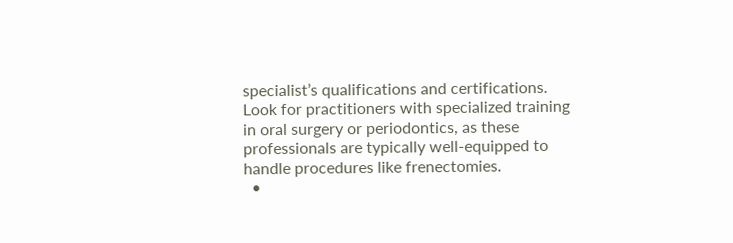specialist’s qualifications and certifications. Look for practitioners with specialized training in oral surgery or periodontics, as these professionals are typically well-equipped to handle procedures like frenectomies.
  •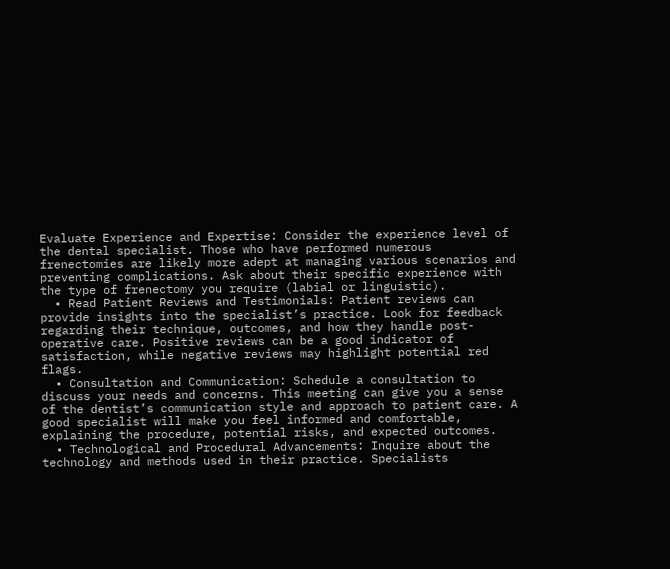Evaluate Experience and Expertise: Consider the experience level of the dental specialist. Those who have performed numerous frenectomies are likely more adept at managing various scenarios and preventing complications. Ask about their specific experience with the type of frenectomy you require (labial or linguistic).
  • Read Patient Reviews and Testimonials: Patient reviews can provide insights into the specialist’s practice. Look for feedback regarding their technique, outcomes, and how they handle post-operative care. Positive reviews can be a good indicator of satisfaction, while negative reviews may highlight potential red flags.
  • Consultation and Communication: Schedule a consultation to discuss your needs and concerns. This meeting can give you a sense of the dentist’s communication style and approach to patient care. A good specialist will make you feel informed and comfortable, explaining the procedure, potential risks, and expected outcomes.
  • Technological and Procedural Advancements: Inquire about the technology and methods used in their practice. Specialists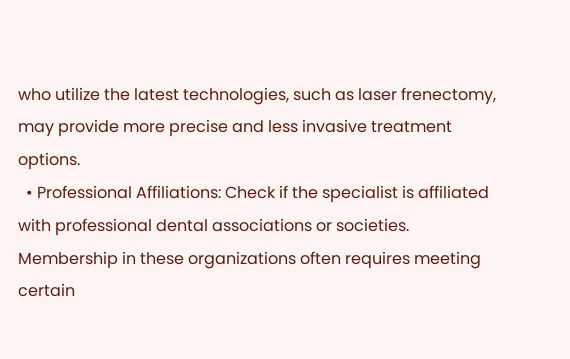who utilize the latest technologies, such as laser frenectomy, may provide more precise and less invasive treatment options.
  • Professional Affiliations: Check if the specialist is affiliated with professional dental associations or societies. Membership in these organizations often requires meeting certain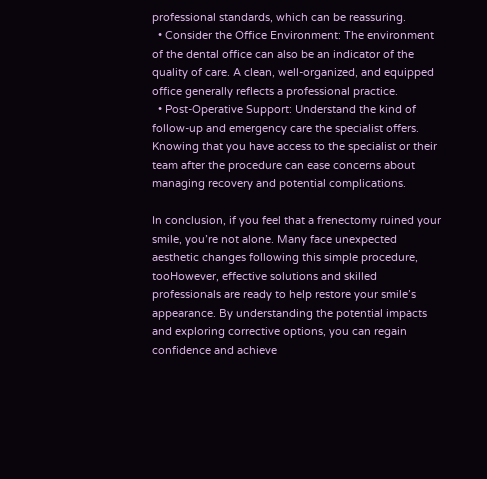professional standards, which can be reassuring.
  • Consider the Office Environment: The environment of the dental office can also be an indicator of the quality of care. A clean, well-organized, and equipped office generally reflects a professional practice.
  • Post-Operative Support: Understand the kind of follow-up and emergency care the specialist offers. Knowing that you have access to the specialist or their team after the procedure can ease concerns about managing recovery and potential complications.

In conclusion, if you feel that a frenectomy ruined your smile, you’re not alone. Many face unexpected aesthetic changes following this simple procedure, tooHowever, effective solutions and skilled professionals are ready to help restore your smile’s appearance. By understanding the potential impacts and exploring corrective options, you can regain confidence and achieve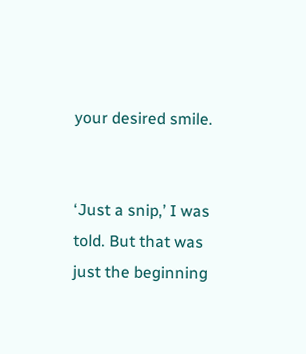your desired smile.


‘Just a snip,’ I was told. But that was just the beginning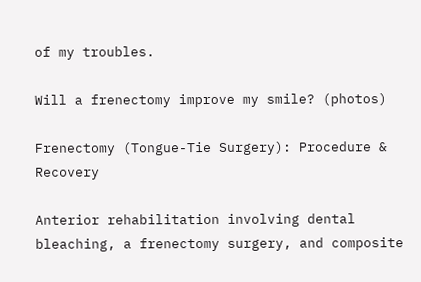of my troubles.

Will a frenectomy improve my smile? (photos)

Frenectomy (Tongue-Tie Surgery): Procedure & Recovery

Anterior rehabilitation involving dental bleaching, a frenectomy surgery, and composite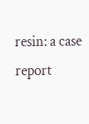resin: a case report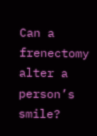Can a frenectomy alter a person’s smile?